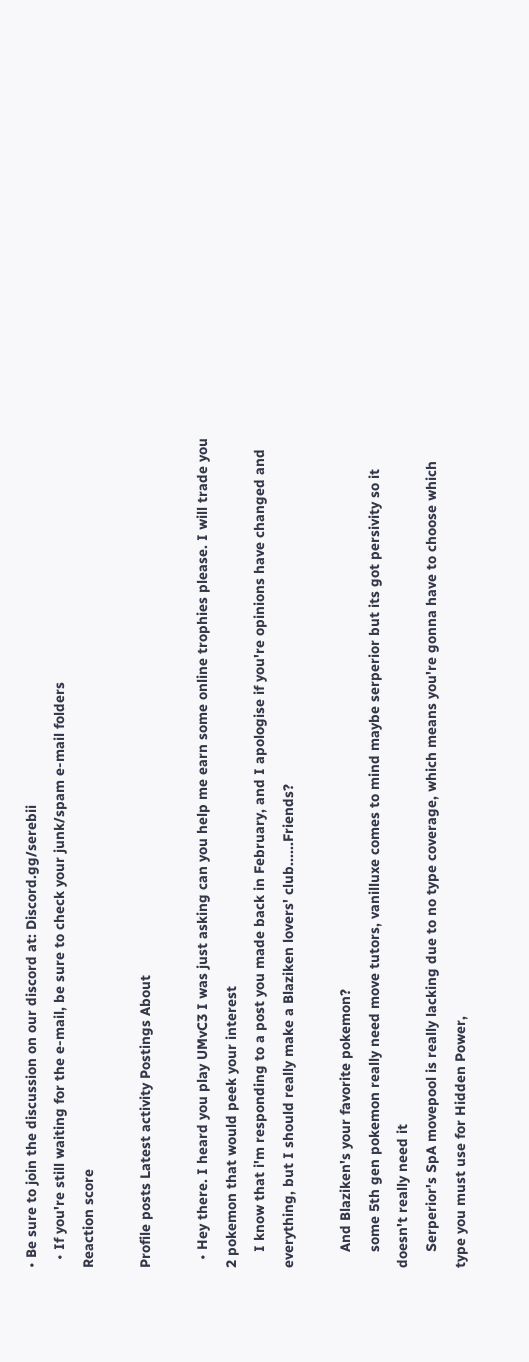• Be sure to join the discussion on our discord at: Discord.gg/serebii
  • If you're still waiting for the e-mail, be sure to check your junk/spam e-mail folders
Reaction score

Profile posts Latest activity Postings About

  • Hey there. I heard you play UMvC3 I was just asking can you help me earn some online trophies please. I will trade you 2 pokemon that would peek your interest
    I know that i'm responding to a post you made back in February, and I apologise if you're opinions have changed and everything, but I should really make a Blaziken lovers' club......Friends?

    And Blaziken's your favorite pokemon?
    some 5th gen pokemon really need move tutors, vanilluxe comes to mind maybe serperior but its got persivity so it doesn't really need it
    Serperior's SpA movepool is really lacking due to no type coverage, which means you're gonna have to choose which type you must use for Hidden Power,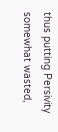thus putting Persivity somewhat wasted,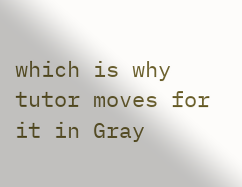which is why tutor moves for it in Gray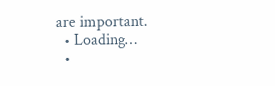are important.
  • Loading…
  •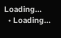Loading…
  • Loading…